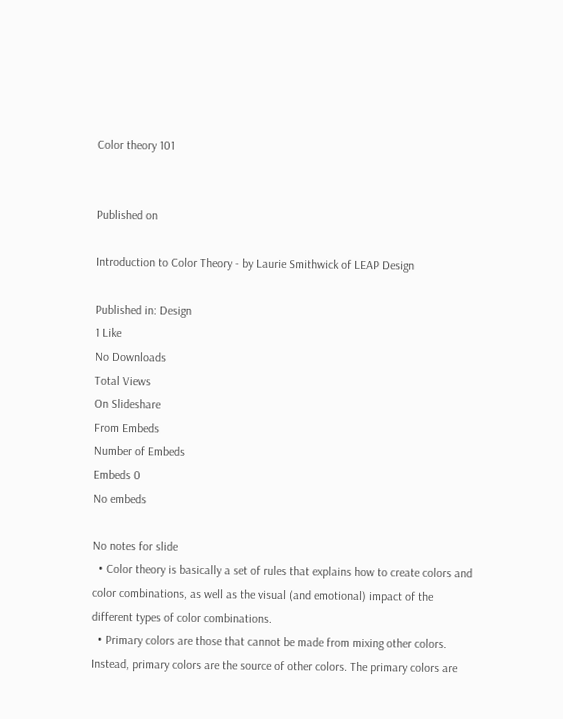Color theory 101


Published on

Introduction to Color Theory - by Laurie Smithwick of LEAP Design

Published in: Design
1 Like
No Downloads
Total Views
On Slideshare
From Embeds
Number of Embeds
Embeds 0
No embeds

No notes for slide
  • Color theory is basically a set of rules that explains how to create colors and color combinations, as well as the visual (and emotional) impact of the different types of color combinations.
  • Primary colors are those that cannot be made from mixing other colors. Instead, primary colors are the source of other colors. The primary colors are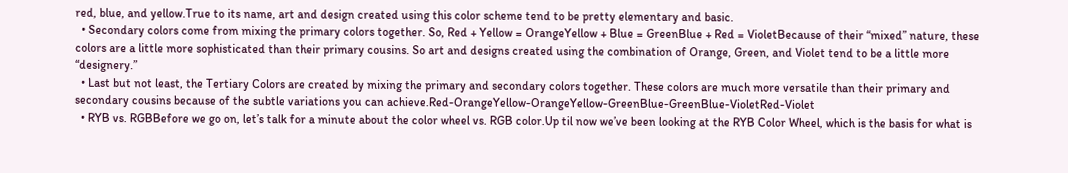red, blue, and yellow.True to its name, art and design created using this color scheme tend to be pretty elementary and basic.
  • Secondary colors come from mixing the primary colors together. So, Red + Yellow = OrangeYellow + Blue = GreenBlue + Red = VioletBecause of their “mixed” nature, these colors are a little more sophisticated than their primary cousins. So art and designs created using the combination of Orange, Green, and Violet tend to be a little more “designery.”
  • Last but not least, the Tertiary Colors are created by mixing the primary and secondary colors together. These colors are much more versatile than their primary and secondary cousins because of the subtle variations you can achieve.Red-OrangeYellow-OrangeYellow-GreenBlue-GreenBlue-VioletRed-Violet
  • RYB vs. RGBBefore we go on, let’s talk for a minute about the color wheel vs. RGB color.Up til now we’ve been looking at the RYB Color Wheel, which is the basis for what is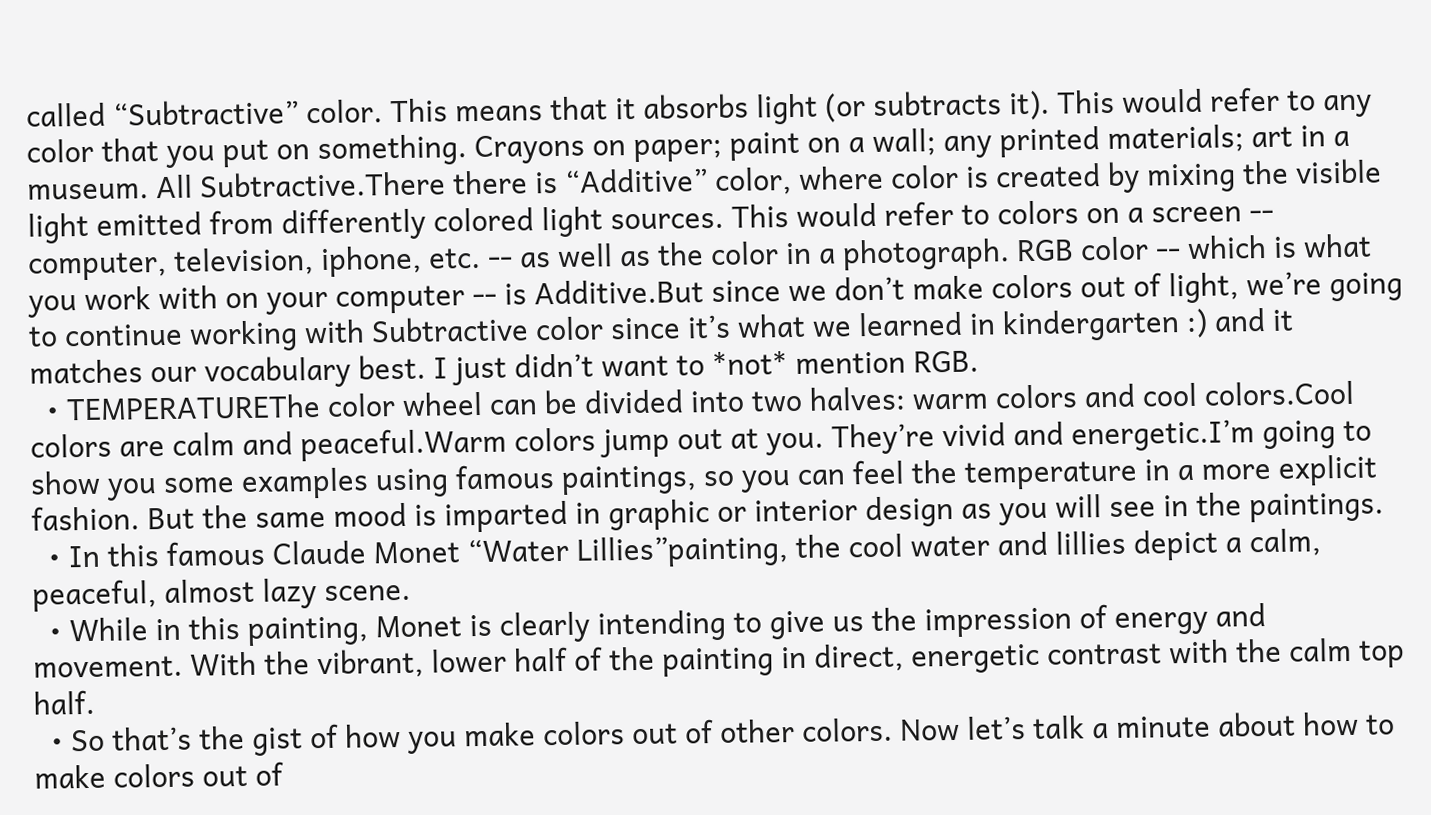called “Subtractive” color. This means that it absorbs light (or subtracts it). This would refer to any color that you put on something. Crayons on paper; paint on a wall; any printed materials; art in a museum. All Subtractive.There there is “Additive” color, where color is created by mixing the visible light emitted from differently colored light sources. This would refer to colors on a screen -- computer, television, iphone, etc. -- as well as the color in a photograph. RGB color -- which is what you work with on your computer -- is Additive.But since we don’t make colors out of light, we’re going to continue working with Subtractive color since it’s what we learned in kindergarten :) and it matches our vocabulary best. I just didn’t want to *not* mention RGB.
  • TEMPERATUREThe color wheel can be divided into two halves: warm colors and cool colors.Cool colors are calm and peaceful.Warm colors jump out at you. They’re vivid and energetic.I’m going to show you some examples using famous paintings, so you can feel the temperature in a more explicit fashion. But the same mood is imparted in graphic or interior design as you will see in the paintings.
  • In this famous Claude Monet “Water Lillies”painting, the cool water and lillies depict a calm, peaceful, almost lazy scene.
  • While in this painting, Monet is clearly intending to give us the impression of energy and movement. With the vibrant, lower half of the painting in direct, energetic contrast with the calm top half.
  • So that’s the gist of how you make colors out of other colors. Now let’s talk a minute about how to make colors out of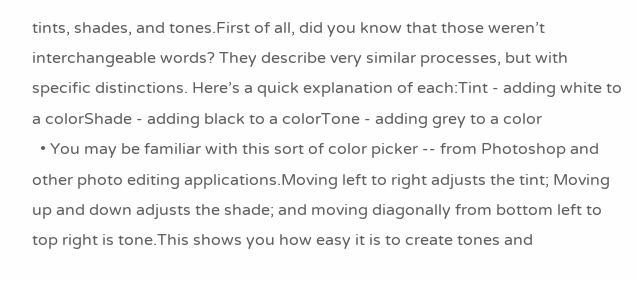tints, shades, and tones.First of all, did you know that those weren’t interchangeable words? They describe very similar processes, but with specific distinctions. Here’s a quick explanation of each:Tint - adding white to a colorShade - adding black to a colorTone - adding grey to a color
  • You may be familiar with this sort of color picker -- from Photoshop and other photo editing applications.Moving left to right adjusts the tint; Moving up and down adjusts the shade; and moving diagonally from bottom left to top right is tone.This shows you how easy it is to create tones and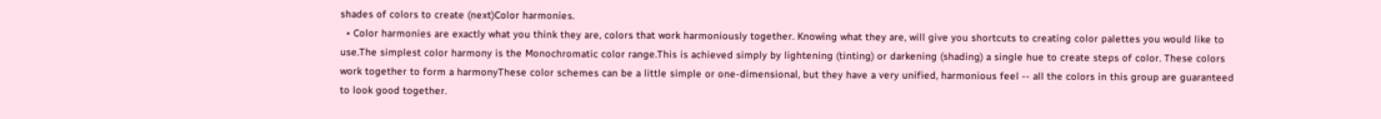shades of colors to create (next)Color harmonies.
  • Color harmonies are exactly what you think they are, colors that work harmoniously together. Knowing what they are, will give you shortcuts to creating color palettes you would like to use.The simplest color harmony is the Monochromatic color range.This is achieved simply by lightening (tinting) or darkening (shading) a single hue to create steps of color. These colors work together to form a harmonyThese color schemes can be a little simple or one-dimensional, but they have a very unified, harmonious feel -- all the colors in this group are guaranteed to look good together.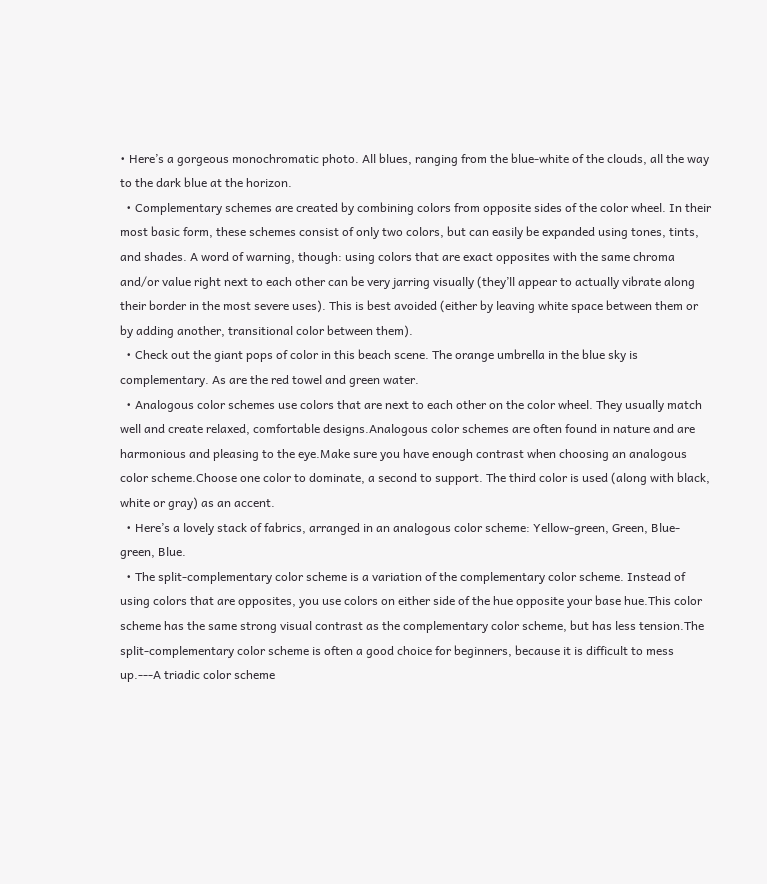• Here’s a gorgeous monochromatic photo. All blues, ranging from the blue-white of the clouds, all the way to the dark blue at the horizon.
  • Complementary schemes are created by combining colors from opposite sides of the color wheel. In their most basic form, these schemes consist of only two colors, but can easily be expanded using tones, tints, and shades. A word of warning, though: using colors that are exact opposites with the same chroma and/or value right next to each other can be very jarring visually (they’ll appear to actually vibrate along their border in the most severe uses). This is best avoided (either by leaving white space between them or by adding another, transitional color between them).
  • Check out the giant pops of color in this beach scene. The orange umbrella in the blue sky is complementary. As are the red towel and green water.
  • Analogous color schemes use colors that are next to each other on the color wheel. They usually match well and create relaxed, comfortable designs.Analogous color schemes are often found in nature and are harmonious and pleasing to the eye.Make sure you have enough contrast when choosing an analogous color scheme.Choose one color to dominate, a second to support. The third color is used (along with black, white or gray) as an accent.
  • Here’s a lovely stack of fabrics, arranged in an analogous color scheme: Yellow-green, Green, Blue-green, Blue.
  • The split-complementary color scheme is a variation of the complementary color scheme. Instead of using colors that are opposites, you use colors on either side of the hue opposite your base hue.This color scheme has the same strong visual contrast as the complementary color scheme, but has less tension.The split-complementary color scheme is often a good choice for beginners, because it is difficult to mess up.---A triadic color scheme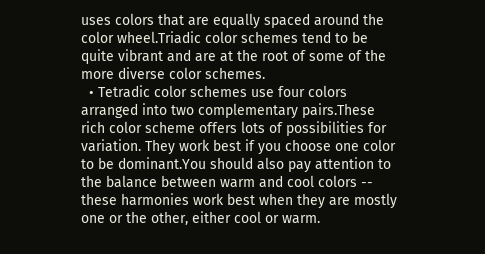uses colors that are equally spaced around the color wheel.Triadic color schemes tend to be quite vibrant and are at the root of some of the more diverse color schemes.
  • Tetradic color schemes use four colors arranged into two complementary pairs.These rich color scheme offers lots of possibilities for variation. They work best if you choose one color to be dominant.You should also pay attention to the balance between warm and cool colors -- these harmonies work best when they are mostly one or the other, either cool or warm.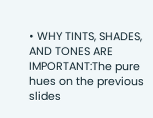• WHY TINTS, SHADES, AND TONES ARE IMPORTANT:The pure hues on the previous slides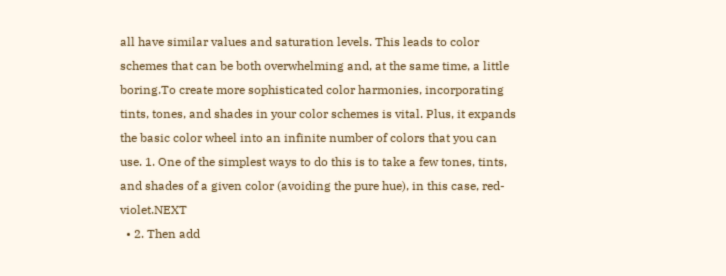all have similar values and saturation levels. This leads to color schemes that can be both overwhelming and, at the same time, a little boring.To create more sophisticated color harmonies, incorporating tints, tones, and shades in your color schemes is vital. Plus, it expands the basic color wheel into an infinite number of colors that you can use. 1. One of the simplest ways to do this is to take a few tones, tints, and shades of a given color (avoiding the pure hue), in this case, red-violet.NEXT
  • 2. Then add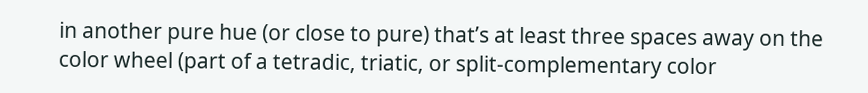in another pure hue (or close to pure) that’s at least three spaces away on the color wheel (part of a tetradic, triatic, or split-complementary color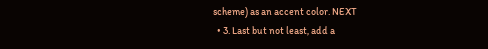scheme) as an accent color. NEXT
  • 3. Last but not least, add a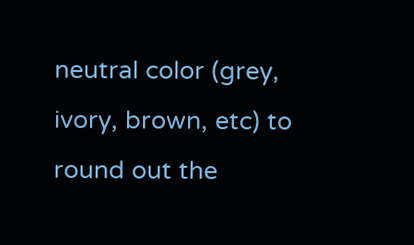neutral color (grey, ivory, brown, etc) to round out the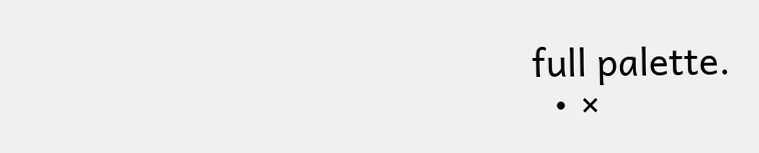full palette.
  • ×